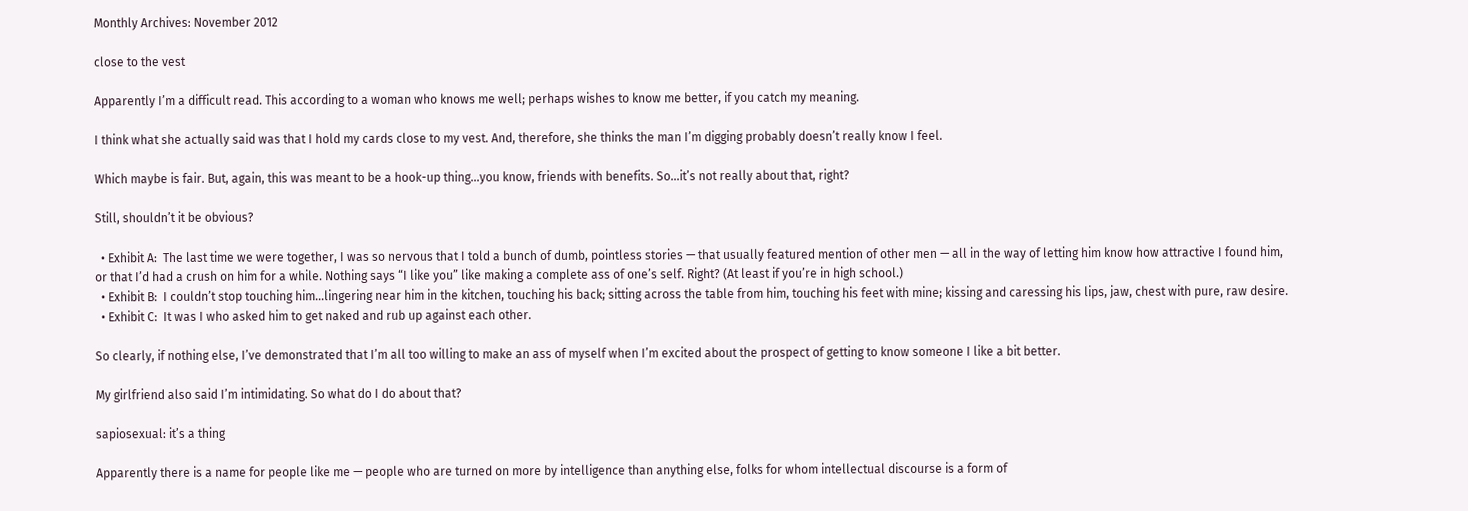Monthly Archives: November 2012

close to the vest

Apparently I’m a difficult read. This according to a woman who knows me well; perhaps wishes to know me better, if you catch my meaning.

I think what she actually said was that I hold my cards close to my vest. And, therefore, she thinks the man I’m digging probably doesn’t really know I feel.

Which maybe is fair. But, again, this was meant to be a hook-up thing…you know, friends with benefits. So…it’s not really about that, right?

Still, shouldn’t it be obvious?

  • Exhibit A:  The last time we were together, I was so nervous that I told a bunch of dumb, pointless stories — that usually featured mention of other men — all in the way of letting him know how attractive I found him, or that I’d had a crush on him for a while. Nothing says “I like you” like making a complete ass of one’s self. Right? (At least if you’re in high school.)
  • Exhibit B:  I couldn’t stop touching him…lingering near him in the kitchen, touching his back; sitting across the table from him, touching his feet with mine; kissing and caressing his lips, jaw, chest with pure, raw desire.
  • Exhibit C:  It was I who asked him to get naked and rub up against each other.

So clearly, if nothing else, I’ve demonstrated that I’m all too willing to make an ass of myself when I’m excited about the prospect of getting to know someone I like a bit better.

My girlfriend also said I’m intimidating. So what do I do about that?

sapiosexual: it’s a thing

Apparently there is a name for people like me — people who are turned on more by intelligence than anything else, folks for whom intellectual discourse is a form of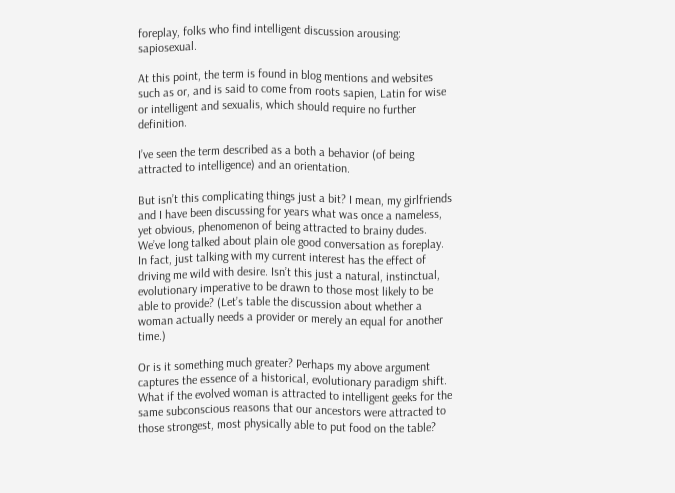foreplay, folks who find intelligent discussion arousing:  sapiosexual.

At this point, the term is found in blog mentions and websites such as or, and is said to come from roots sapien, Latin for wise or intelligent and sexualis, which should require no further definition.

I’ve seen the term described as a both a behavior (of being attracted to intelligence) and an orientation.

But isn’t this complicating things just a bit? I mean, my girlfriends and I have been discussing for years what was once a nameless, yet obvious, phenomenon of being attracted to brainy dudes. We’ve long talked about plain ole good conversation as foreplay. In fact, just talking with my current interest has the effect of driving me wild with desire. Isn’t this just a natural, instinctual, evolutionary imperative to be drawn to those most likely to be able to provide? (Let’s table the discussion about whether a woman actually needs a provider or merely an equal for another time.)

Or is it something much greater? Perhaps my above argument captures the essence of a historical, evolutionary paradigm shift. What if the evolved woman is attracted to intelligent geeks for the same subconscious reasons that our ancestors were attracted to those strongest, most physically able to put food on the table?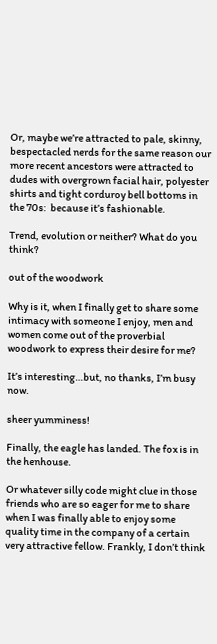Or, maybe we’re attracted to pale, skinny, bespectacled nerds for the same reason our more recent ancestors were attracted to dudes with overgrown facial hair, polyester shirts and tight corduroy bell bottoms in the 70s:  because it’s fashionable.

Trend, evolution or neither? What do you think?

out of the woodwork

Why is it, when I finally get to share some intimacy with someone I enjoy, men and women come out of the proverbial woodwork to express their desire for me?

It’s interesting…but, no thanks, I’m busy now.

sheer yumminess!

Finally, the eagle has landed. The fox is in the henhouse.

Or whatever silly code might clue in those friends who are so eager for me to share when I was finally able to enjoy some quality time in the company of a certain very attractive fellow. Frankly, I don’t think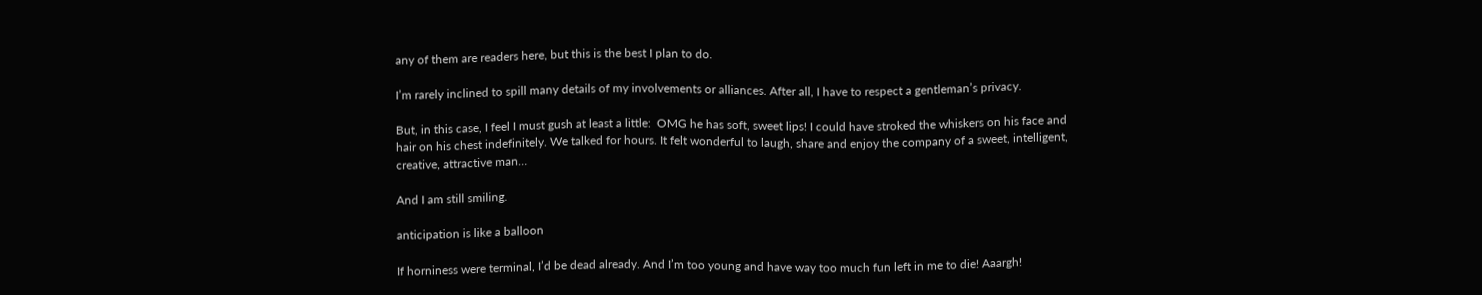any of them are readers here, but this is the best I plan to do.

I’m rarely inclined to spill many details of my involvements or alliances. After all, I have to respect a gentleman’s privacy.

But, in this case, I feel I must gush at least a little:  OMG he has soft, sweet lips! I could have stroked the whiskers on his face and hair on his chest indefinitely. We talked for hours. It felt wonderful to laugh, share and enjoy the company of a sweet, intelligent, creative, attractive man…

And I am still smiling.

anticipation is like a balloon

If horniness were terminal, I’d be dead already. And I’m too young and have way too much fun left in me to die! Aaargh!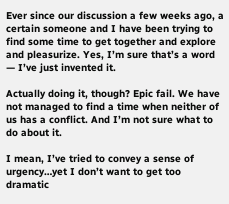Ever since our discussion a few weeks ago, a certain someone and I have been trying to find some time to get together and explore and pleasurize. Yes, I’m sure that’s a word — I’ve just invented it.

Actually doing it, though? Epic fail. We have not managed to find a time when neither of us has a conflict. And I’m not sure what to do about it.

I mean, I’ve tried to convey a sense of urgency…yet I don’t want to get too dramatic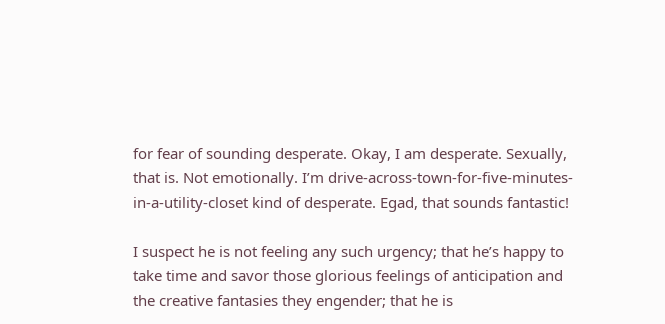for fear of sounding desperate. Okay, I am desperate. Sexually, that is. Not emotionally. I’m drive-across-town-for-five-minutes-in-a-utility-closet kind of desperate. Egad, that sounds fantastic!

I suspect he is not feeling any such urgency; that he’s happy to take time and savor those glorious feelings of anticipation and the creative fantasies they engender; that he is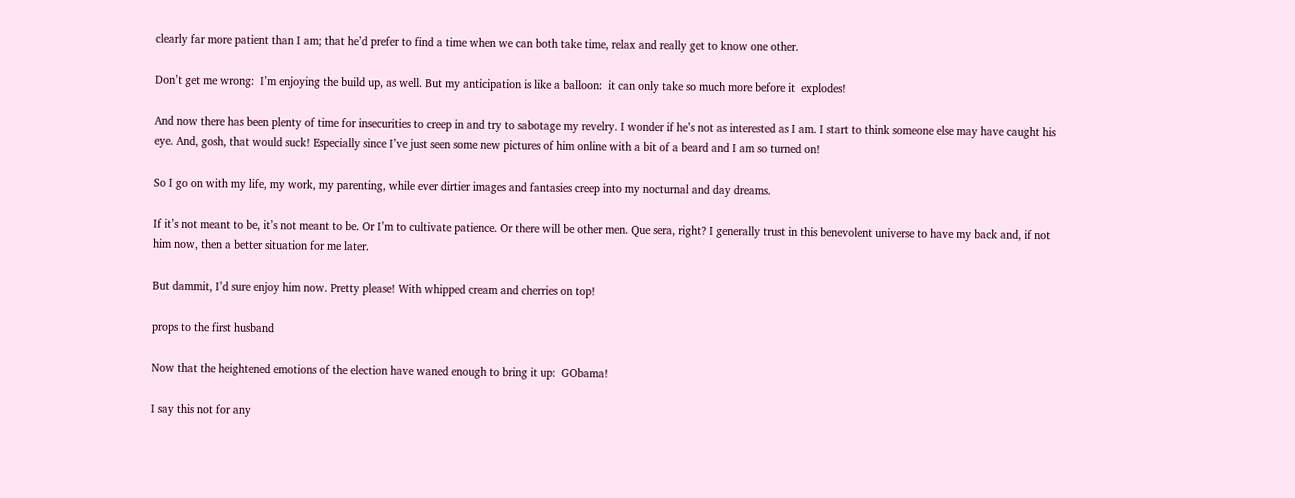clearly far more patient than I am; that he’d prefer to find a time when we can both take time, relax and really get to know one other.

Don’t get me wrong:  I’m enjoying the build up, as well. But my anticipation is like a balloon:  it can only take so much more before it  explodes!

And now there has been plenty of time for insecurities to creep in and try to sabotage my revelry. I wonder if he’s not as interested as I am. I start to think someone else may have caught his eye. And, gosh, that would suck! Especially since I’ve just seen some new pictures of him online with a bit of a beard and I am so turned on!

So I go on with my life, my work, my parenting, while ever dirtier images and fantasies creep into my nocturnal and day dreams.

If it’s not meant to be, it’s not meant to be. Or I’m to cultivate patience. Or there will be other men. Que sera, right? I generally trust in this benevolent universe to have my back and, if not him now, then a better situation for me later.

But dammit, I’d sure enjoy him now. Pretty please! With whipped cream and cherries on top!

props to the first husband

Now that the heightened emotions of the election have waned enough to bring it up:  GObama!

I say this not for any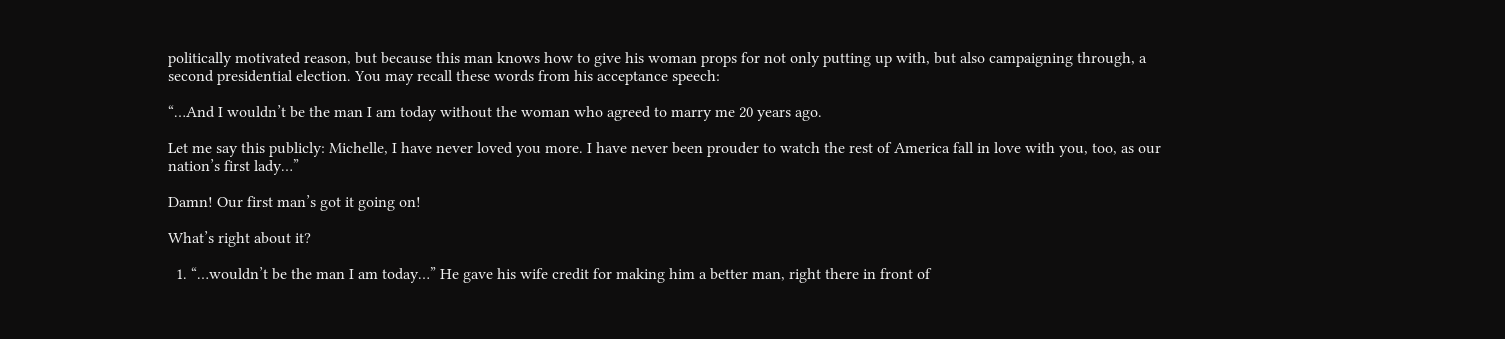politically motivated reason, but because this man knows how to give his woman props for not only putting up with, but also campaigning through, a second presidential election. You may recall these words from his acceptance speech:

“…And I wouldn’t be the man I am today without the woman who agreed to marry me 20 years ago.

Let me say this publicly: Michelle, I have never loved you more. I have never been prouder to watch the rest of America fall in love with you, too, as our nation’s first lady…”

Damn! Our first man’s got it going on!

What’s right about it?

  1. “…wouldn’t be the man I am today…” He gave his wife credit for making him a better man, right there in front of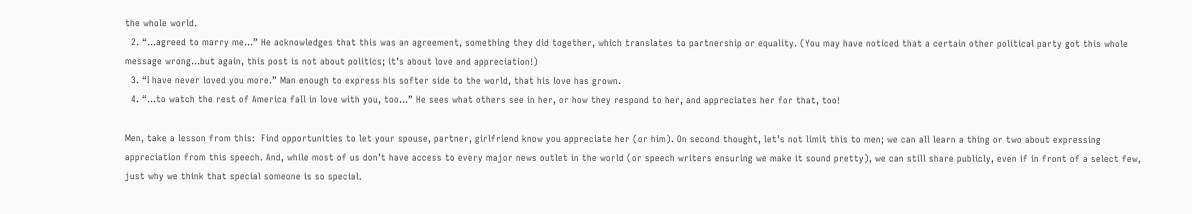the whole world.
  2. “…agreed to marry me…” He acknowledges that this was an agreement, something they did together, which translates to partnership or equality. (You may have noticed that a certain other political party got this whole message wrong…but again, this post is not about politics; it’s about love and appreciation!)
  3. “I have never loved you more.” Man enough to express his softer side to the world, that his love has grown.
  4. “…to watch the rest of America fall in love with you, too…” He sees what others see in her, or how they respond to her, and appreciates her for that, too!

Men, take a lesson from this:  Find opportunities to let your spouse, partner, girlfriend know you appreciate her (or him). On second thought, let’s not limit this to men; we can all learn a thing or two about expressing appreciation from this speech. And, while most of us don’t have access to every major news outlet in the world (or speech writers ensuring we make it sound pretty), we can still share publicly, even if in front of a select few, just why we think that special someone is so special.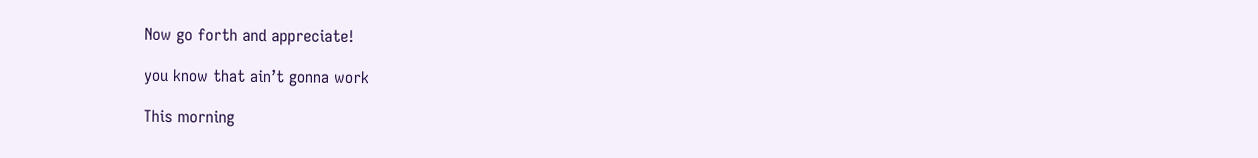Now go forth and appreciate!

you know that ain’t gonna work

This morning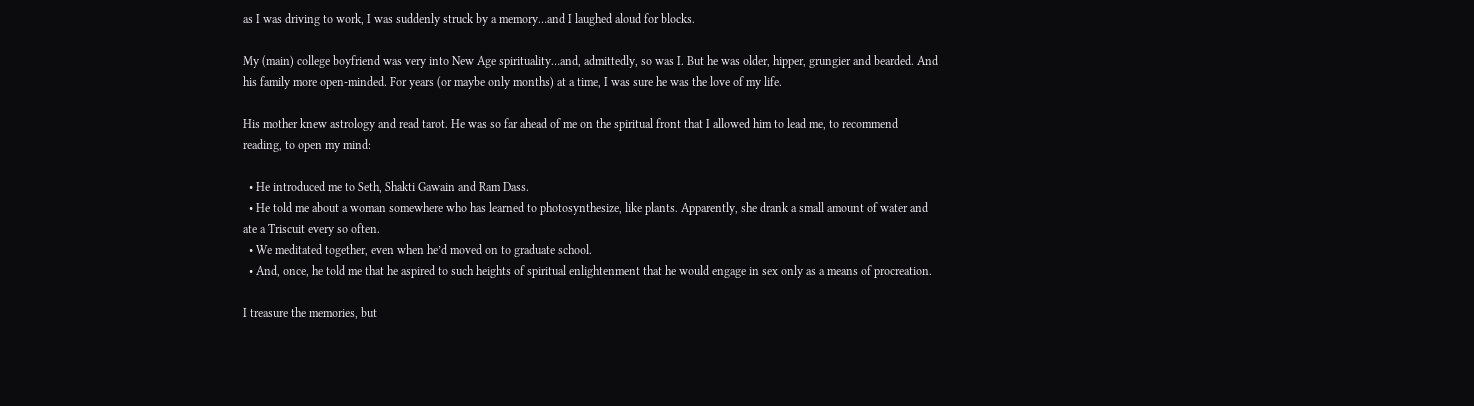as I was driving to work, I was suddenly struck by a memory…and I laughed aloud for blocks.

My (main) college boyfriend was very into New Age spirituality…and, admittedly, so was I. But he was older, hipper, grungier and bearded. And his family more open-minded. For years (or maybe only months) at a time, I was sure he was the love of my life.

His mother knew astrology and read tarot. He was so far ahead of me on the spiritual front that I allowed him to lead me, to recommend reading, to open my mind:

  • He introduced me to Seth, Shakti Gawain and Ram Dass.
  • He told me about a woman somewhere who has learned to photosynthesize, like plants. Apparently, she drank a small amount of water and ate a Triscuit every so often.
  • We meditated together, even when he’d moved on to graduate school.
  • And, once, he told me that he aspired to such heights of spiritual enlightenment that he would engage in sex only as a means of procreation.

I treasure the memories, but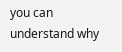you can understand why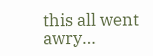this all went awry…